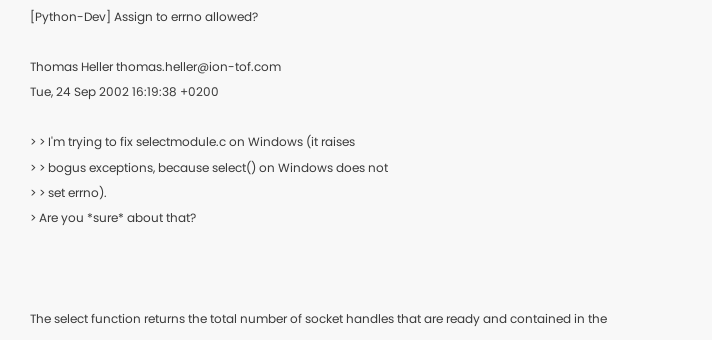[Python-Dev] Assign to errno allowed?

Thomas Heller thomas.heller@ion-tof.com
Tue, 24 Sep 2002 16:19:38 +0200

> > I'm trying to fix selectmodule.c on Windows (it raises
> > bogus exceptions, because select() on Windows does not
> > set errno).
> Are you *sure* about that?



The select function returns the total number of socket handles that are ready and contained in the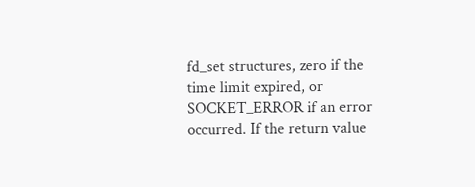fd_set structures, zero if the
time limit expired, or SOCKET_ERROR if an error occurred. If the return value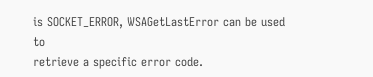is SOCKET_ERROR, WSAGetLastError can be used to
retrieve a specific error code.